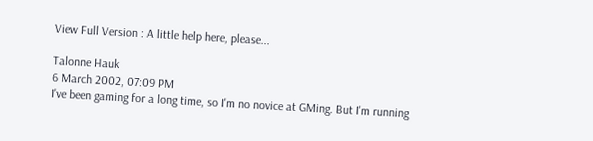View Full Version : A little help here, please...

Talonne Hauk
6 March 2002, 07:09 PM
I've been gaming for a long time, so I'm no novice at GMing. But I'm running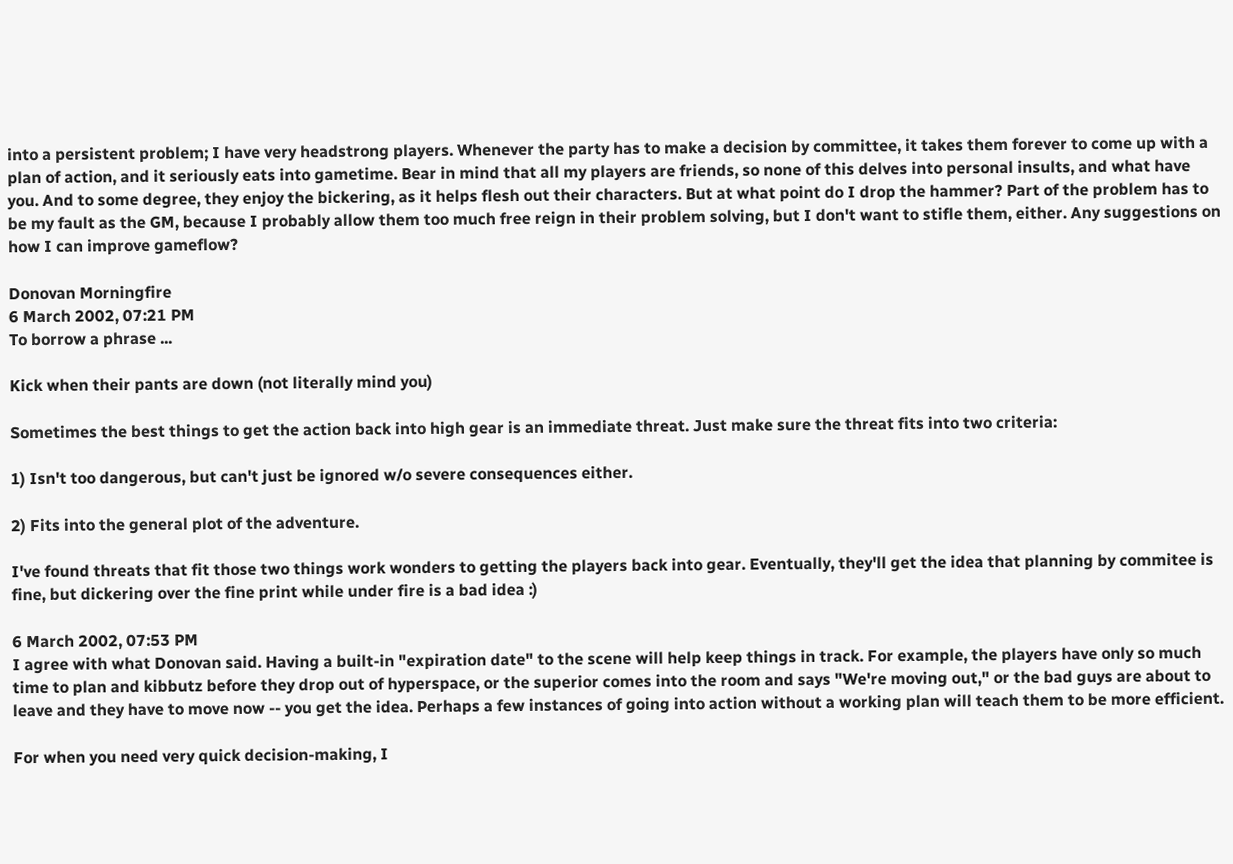into a persistent problem; I have very headstrong players. Whenever the party has to make a decision by committee, it takes them forever to come up with a plan of action, and it seriously eats into gametime. Bear in mind that all my players are friends, so none of this delves into personal insults, and what have you. And to some degree, they enjoy the bickering, as it helps flesh out their characters. But at what point do I drop the hammer? Part of the problem has to be my fault as the GM, because I probably allow them too much free reign in their problem solving, but I don't want to stifle them, either. Any suggestions on how I can improve gameflow?

Donovan Morningfire
6 March 2002, 07:21 PM
To borrow a phrase ...

Kick when their pants are down (not literally mind you)

Sometimes the best things to get the action back into high gear is an immediate threat. Just make sure the threat fits into two criteria:

1) Isn't too dangerous, but can't just be ignored w/o severe consequences either.

2) Fits into the general plot of the adventure.

I've found threats that fit those two things work wonders to getting the players back into gear. Eventually, they'll get the idea that planning by commitee is fine, but dickering over the fine print while under fire is a bad idea :)

6 March 2002, 07:53 PM
I agree with what Donovan said. Having a built-in "expiration date" to the scene will help keep things in track. For example, the players have only so much time to plan and kibbutz before they drop out of hyperspace, or the superior comes into the room and says "We're moving out," or the bad guys are about to leave and they have to move now -- you get the idea. Perhaps a few instances of going into action without a working plan will teach them to be more efficient.

For when you need very quick decision-making, I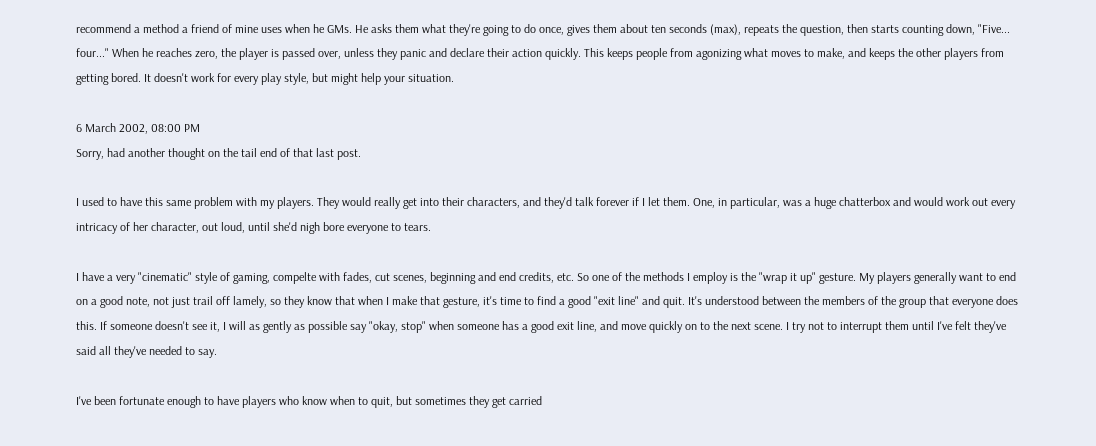recommend a method a friend of mine uses when he GMs. He asks them what they're going to do once, gives them about ten seconds (max), repeats the question, then starts counting down, "Five... four..." When he reaches zero, the player is passed over, unless they panic and declare their action quickly. This keeps people from agonizing what moves to make, and keeps the other players from getting bored. It doesn't work for every play style, but might help your situation.

6 March 2002, 08:00 PM
Sorry, had another thought on the tail end of that last post.

I used to have this same problem with my players. They would really get into their characters, and they'd talk forever if I let them. One, in particular, was a huge chatterbox and would work out every intricacy of her character, out loud, until she'd nigh bore everyone to tears.

I have a very "cinematic" style of gaming, compelte with fades, cut scenes, beginning and end credits, etc. So one of the methods I employ is the "wrap it up" gesture. My players generally want to end on a good note, not just trail off lamely, so they know that when I make that gesture, it's time to find a good "exit line" and quit. It's understood between the members of the group that everyone does this. If someone doesn't see it, I will as gently as possible say "okay, stop" when someone has a good exit line, and move quickly on to the next scene. I try not to interrupt them until I've felt they've said all they've needed to say.

I've been fortunate enough to have players who know when to quit, but sometimes they get carried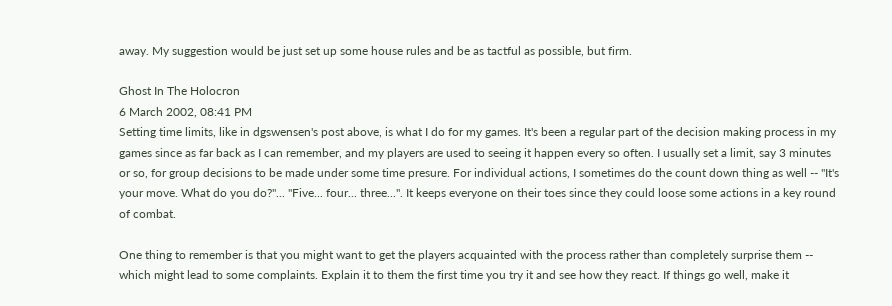away. My suggestion would be just set up some house rules and be as tactful as possible, but firm.

Ghost In The Holocron
6 March 2002, 08:41 PM
Setting time limits, like in dgswensen's post above, is what I do for my games. It's been a regular part of the decision making process in my games since as far back as I can remember, and my players are used to seeing it happen every so often. I usually set a limit, say 3 minutes or so, for group decisions to be made under some time presure. For individual actions, I sometimes do the count down thing as well -- "It's your move. What do you do?"... "Five... four... three...". It keeps everyone on their toes since they could loose some actions in a key round of combat.

One thing to remember is that you might want to get the players acquainted with the process rather than completely surprise them -- which might lead to some complaints. Explain it to them the first time you try it and see how they react. If things go well, make it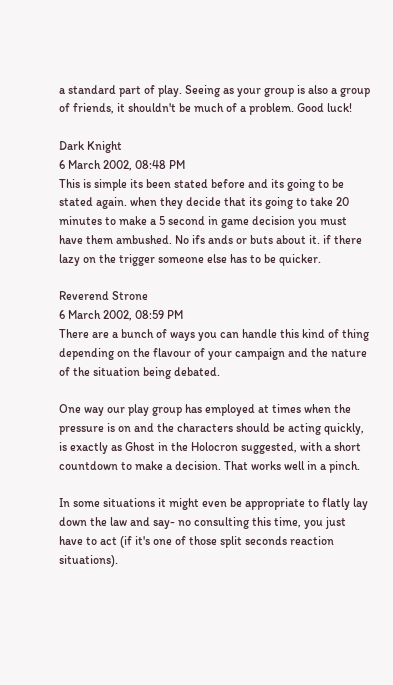a standard part of play. Seeing as your group is also a group of friends, it shouldn't be much of a problem. Good luck!

Dark Knight
6 March 2002, 08:48 PM
This is simple its been stated before and its going to be stated again. when they decide that its going to take 20 minutes to make a 5 second in game decision you must have them ambushed. No ifs ands or buts about it. if there lazy on the trigger someone else has to be quicker.

Reverend Strone
6 March 2002, 08:59 PM
There are a bunch of ways you can handle this kind of thing depending on the flavour of your campaign and the nature of the situation being debated.

One way our play group has employed at times when the pressure is on and the characters should be acting quickly, is exactly as Ghost in the Holocron suggested, with a short countdown to make a decision. That works well in a pinch.

In some situations it might even be appropriate to flatly lay down the law and say- no consulting this time, you just have to act (if it's one of those split seconds reaction situations).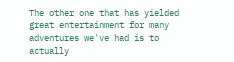The other one that has yielded great entertainment for many adventures we've had is to actually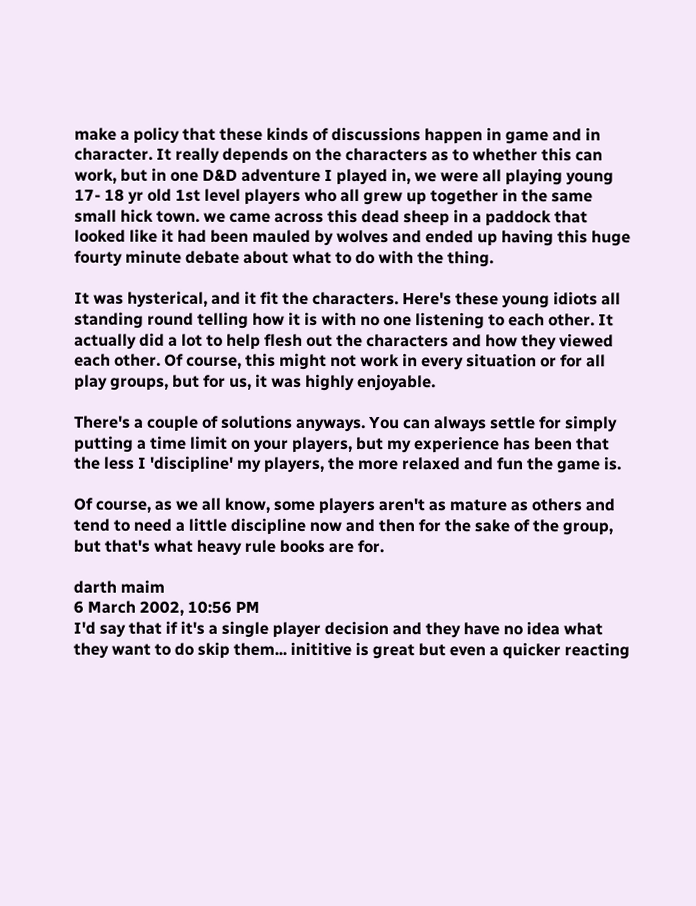make a policy that these kinds of discussions happen in game and in character. It really depends on the characters as to whether this can work, but in one D&D adventure I played in, we were all playing young 17- 18 yr old 1st level players who all grew up together in the same small hick town. we came across this dead sheep in a paddock that looked like it had been mauled by wolves and ended up having this huge fourty minute debate about what to do with the thing.

It was hysterical, and it fit the characters. Here's these young idiots all standing round telling how it is with no one listening to each other. It actually did a lot to help flesh out the characters and how they viewed each other. Of course, this might not work in every situation or for all play groups, but for us, it was highly enjoyable.

There's a couple of solutions anyways. You can always settle for simply putting a time limit on your players, but my experience has been that the less I 'discipline' my players, the more relaxed and fun the game is.

Of course, as we all know, some players aren't as mature as others and tend to need a little discipline now and then for the sake of the group, but that's what heavy rule books are for.

darth maim
6 March 2002, 10:56 PM
I'd say that if it's a single player decision and they have no idea what they want to do skip them... inititive is great but even a quicker reacting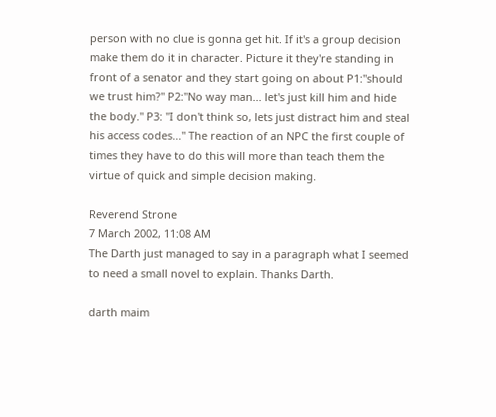person with no clue is gonna get hit. If it's a group decision make them do it in character. Picture it they're standing in front of a senator and they start going on about P1:"should we trust him?" P2:"No way man... let's just kill him and hide the body." P3: "I don't think so, lets just distract him and steal his access codes..." The reaction of an NPC the first couple of times they have to do this will more than teach them the virtue of quick and simple decision making.

Reverend Strone
7 March 2002, 11:08 AM
The Darth just managed to say in a paragraph what I seemed to need a small novel to explain. Thanks Darth.

darth maim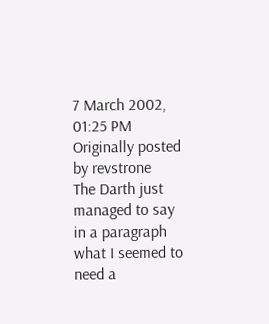7 March 2002, 01:25 PM
Originally posted by revstrone
The Darth just managed to say in a paragraph what I seemed to need a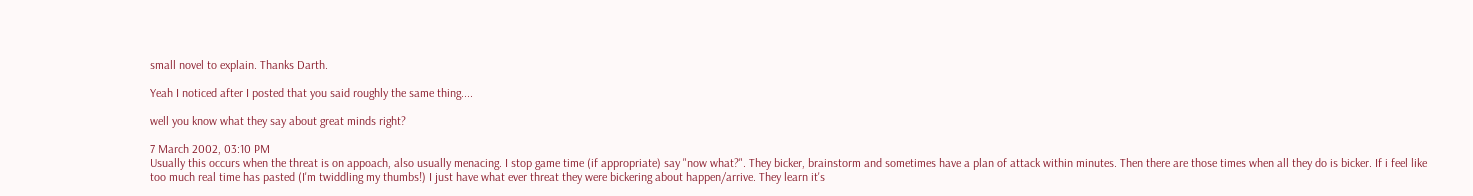small novel to explain. Thanks Darth.

Yeah I noticed after I posted that you said roughly the same thing....

well you know what they say about great minds right?

7 March 2002, 03:10 PM
Usually this occurs when the threat is on appoach, also usually menacing. I stop game time (if appropriate) say "now what?". They bicker, brainstorm and sometimes have a plan of attack within minutes. Then there are those times when all they do is bicker. If i feel like too much real time has pasted (I'm twiddling my thumbs!) I just have what ever threat they were bickering about happen/arrive. They learn it's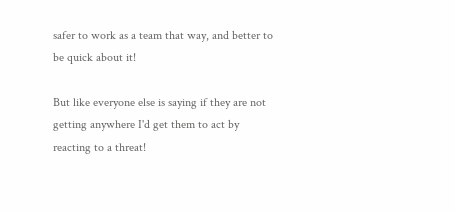safer to work as a team that way, and better to be quick about it!

But like everyone else is saying if they are not getting anywhere I'd get them to act by reacting to a threat!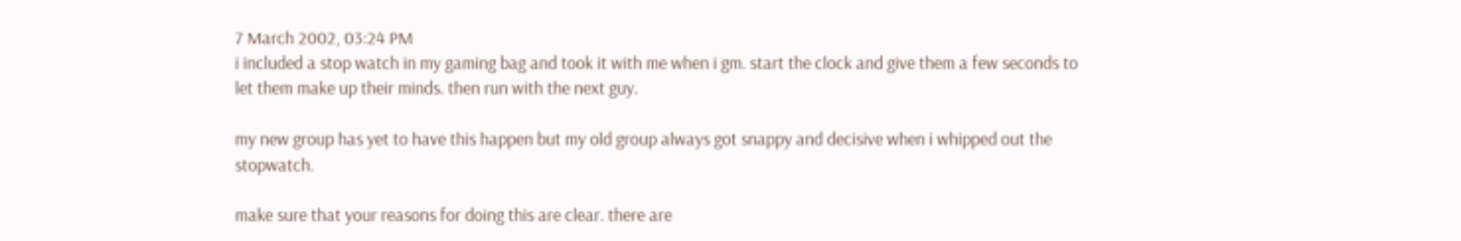7 March 2002, 03:24 PM
i included a stop watch in my gaming bag and took it with me when i gm. start the clock and give them a few seconds to let them make up their minds. then run with the next guy.

my new group has yet to have this happen but my old group always got snappy and decisive when i whipped out the stopwatch.

make sure that your reasons for doing this are clear. there are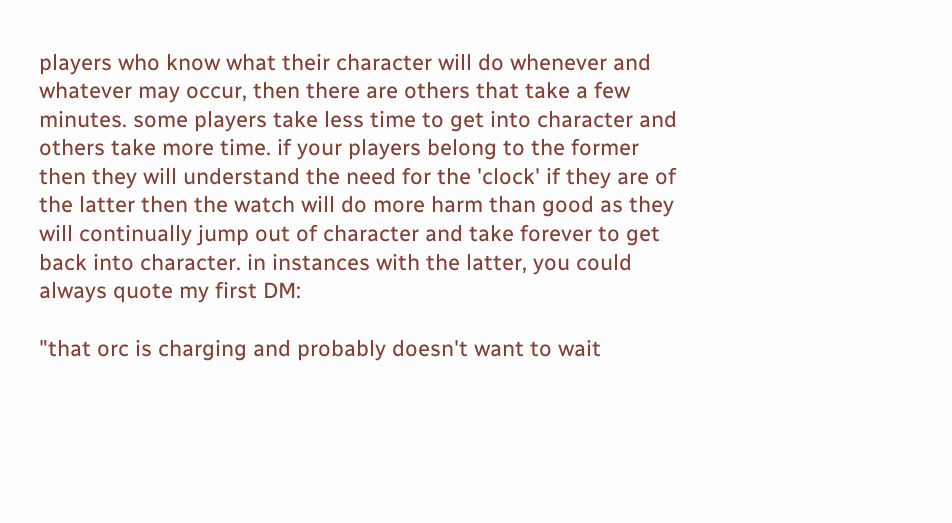players who know what their character will do whenever and whatever may occur, then there are others that take a few minutes. some players take less time to get into character and others take more time. if your players belong to the former then they will understand the need for the 'clock' if they are of the latter then the watch will do more harm than good as they will continually jump out of character and take forever to get back into character. in instances with the latter, you could always quote my first DM:

"that orc is charging and probably doesn't want to wait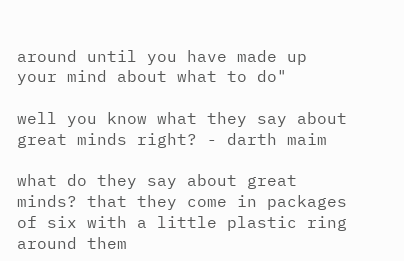around until you have made up your mind about what to do"

well you know what they say about great minds right? - darth maim

what do they say about great minds? that they come in packages of six with a little plastic ring around them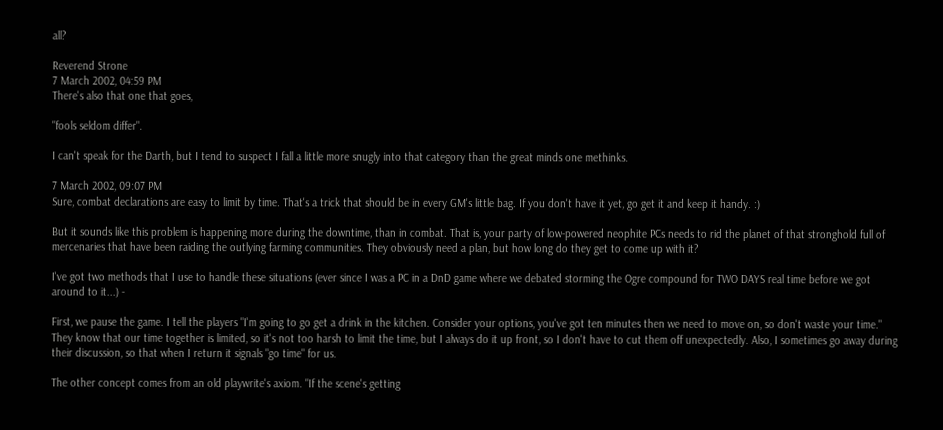all?

Reverend Strone
7 March 2002, 04:59 PM
There's also that one that goes,

"fools seldom differ".

I can't speak for the Darth, but I tend to suspect I fall a little more snugly into that category than the great minds one methinks.

7 March 2002, 09:07 PM
Sure, combat declarations are easy to limit by time. That's a trick that should be in every GM's little bag. If you don't have it yet, go get it and keep it handy. :)

But it sounds like this problem is happening more during the downtime, than in combat. That is, your party of low-powered neophite PCs needs to rid the planet of that stronghold full of mercenaries that have been raiding the outlying farming communities. They obviously need a plan, but how long do they get to come up with it?

I've got two methods that I use to handle these situations (ever since I was a PC in a DnD game where we debated storming the Ogre compound for TWO DAYS real time before we got around to it...) -

First, we pause the game. I tell the players "I'm going to go get a drink in the kitchen. Consider your options, you've got ten minutes then we need to move on, so don't waste your time." They know that our time together is limited, so it's not too harsh to limit the time, but I always do it up front, so I don't have to cut them off unexpectedly. Also, I sometimes go away during their discussion, so that when I return it signals "go time" for us.

The other concept comes from an old playwrite's axiom. "If the scene's getting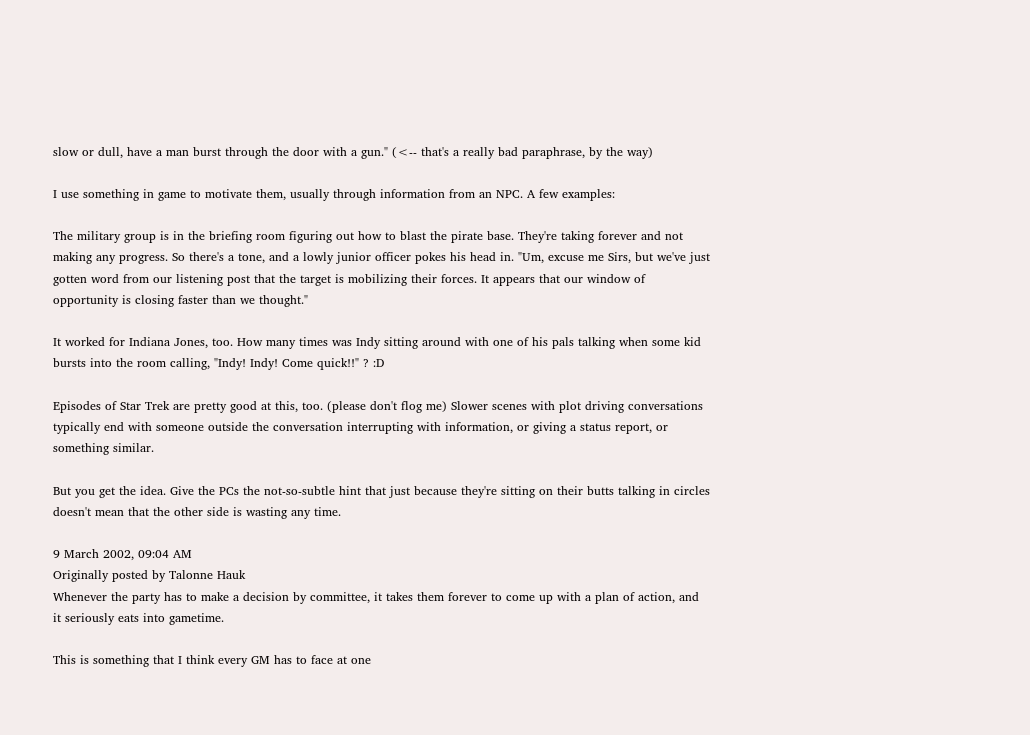slow or dull, have a man burst through the door with a gun." (<-- that's a really bad paraphrase, by the way)

I use something in game to motivate them, usually through information from an NPC. A few examples:

The military group is in the briefing room figuring out how to blast the pirate base. They're taking forever and not making any progress. So there's a tone, and a lowly junior officer pokes his head in. "Um, excuse me Sirs, but we've just gotten word from our listening post that the target is mobilizing their forces. It appears that our window of opportunity is closing faster than we thought."

It worked for Indiana Jones, too. How many times was Indy sitting around with one of his pals talking when some kid bursts into the room calling, "Indy! Indy! Come quick!!" ? :D

Episodes of Star Trek are pretty good at this, too. (please don't flog me) Slower scenes with plot driving conversations typically end with someone outside the conversation interrupting with information, or giving a status report, or something similar.

But you get the idea. Give the PCs the not-so-subtle hint that just because they're sitting on their butts talking in circles doesn't mean that the other side is wasting any time.

9 March 2002, 09:04 AM
Originally posted by Talonne Hauk
Whenever the party has to make a decision by committee, it takes them forever to come up with a plan of action, and it seriously eats into gametime.

This is something that I think every GM has to face at one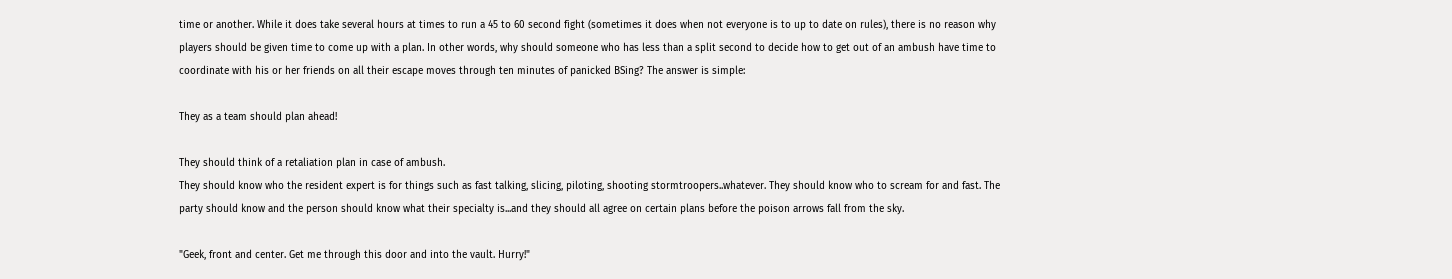time or another. While it does take several hours at times to run a 45 to 60 second fight (sometimes it does when not everyone is to up to date on rules), there is no reason why players should be given time to come up with a plan. In other words, why should someone who has less than a split second to decide how to get out of an ambush have time to coordinate with his or her friends on all their escape moves through ten minutes of panicked BSing? The answer is simple:

They as a team should plan ahead!

They should think of a retaliation plan in case of ambush.
They should know who the resident expert is for things such as fast talking, slicing, piloting, shooting stormtroopers..whatever. They should know who to scream for and fast. The party should know and the person should know what their specialty is...and they should all agree on certain plans before the poison arrows fall from the sky.

"Geek, front and center. Get me through this door and into the vault. Hurry!"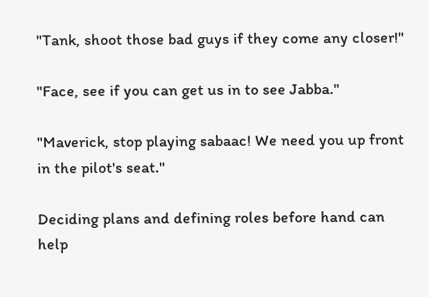"Tank, shoot those bad guys if they come any closer!"

"Face, see if you can get us in to see Jabba."

"Maverick, stop playing sabaac! We need you up front in the pilot's seat."

Deciding plans and defining roles before hand can help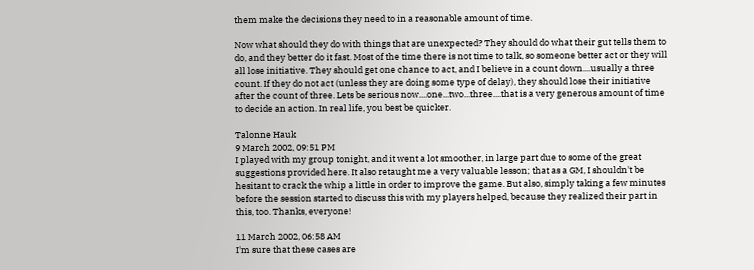them make the decisions they need to in a reasonable amount of time.

Now what should they do with things that are unexpected? They should do what their gut tells them to do, and they better do it fast. Most of the time there is not time to talk, so someone better act or they will all lose initiative. They should get one chance to act, and I believe in a count down....usually a three count. If they do not act (unless they are doing some type of delay), they should lose their initiative after the count of three. Lets be serious now....one...two...three....that is a very generous amount of time to decide an action. In real life, you best be quicker.

Talonne Hauk
9 March 2002, 09:51 PM
I played with my group tonight, and it went a lot smoother, in large part due to some of the great suggestions provided here. It also retaught me a very valuable lesson; that as a GM, I shouldn't be hesitant to crack the whip a little in order to improve the game. But also, simply taking a few minutes before the session started to discuss this with my players helped, because they realized their part in this, too. Thanks, everyone!

11 March 2002, 06:58 AM
I'm sure that these cases are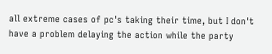all extreme cases of pc's taking their time, but I don't have a problem delaying the action while the party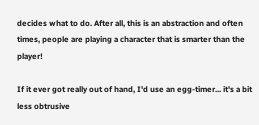decides what to do. After all, this is an abstraction and often times, people are playing a character that is smarter than the player!

If it ever got really out of hand, I'd use an egg-timer... it's a bit less obtrusive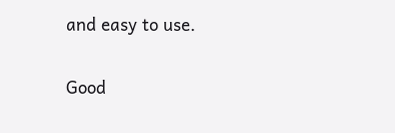and easy to use.

Good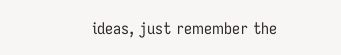ideas, just remember the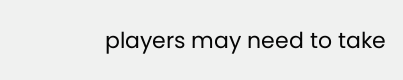players may need to take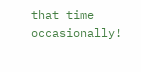that time occasionally!